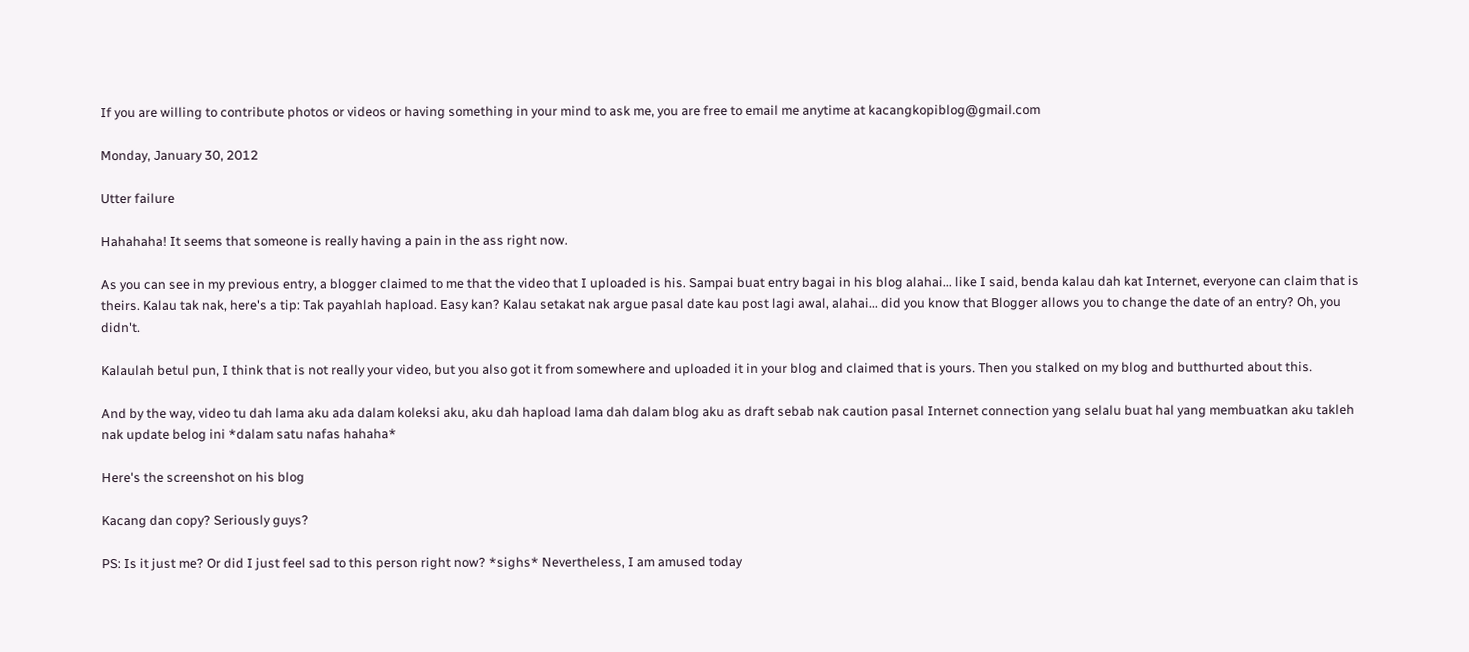If you are willing to contribute photos or videos or having something in your mind to ask me, you are free to email me anytime at kacangkopiblog@gmail.com

Monday, January 30, 2012

Utter failure

Hahahaha! It seems that someone is really having a pain in the ass right now.

As you can see in my previous entry, a blogger claimed to me that the video that I uploaded is his. Sampai buat entry bagai in his blog alahai... like I said, benda kalau dah kat Internet, everyone can claim that is theirs. Kalau tak nak, here's a tip: Tak payahlah hapload. Easy kan? Kalau setakat nak argue pasal date kau post lagi awal, alahai... did you know that Blogger allows you to change the date of an entry? Oh, you didn't.

Kalaulah betul pun, I think that is not really your video, but you also got it from somewhere and uploaded it in your blog and claimed that is yours. Then you stalked on my blog and butthurted about this.

And by the way, video tu dah lama aku ada dalam koleksi aku, aku dah hapload lama dah dalam blog aku as draft sebab nak caution pasal Internet connection yang selalu buat hal yang membuatkan aku takleh nak update belog ini *dalam satu nafas hahaha*

Here's the screenshot on his blog

Kacang dan copy? Seriously guys?

PS: Is it just me? Or did I just feel sad to this person right now? *sighs* Nevertheless, I am amused today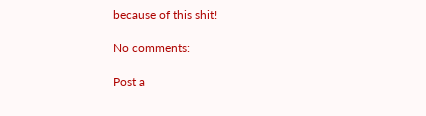because of this shit!

No comments:

Post a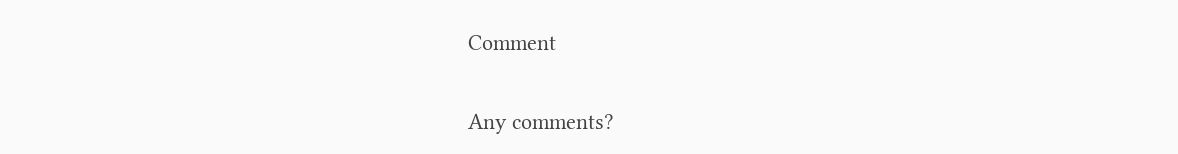Comment

Any comments?